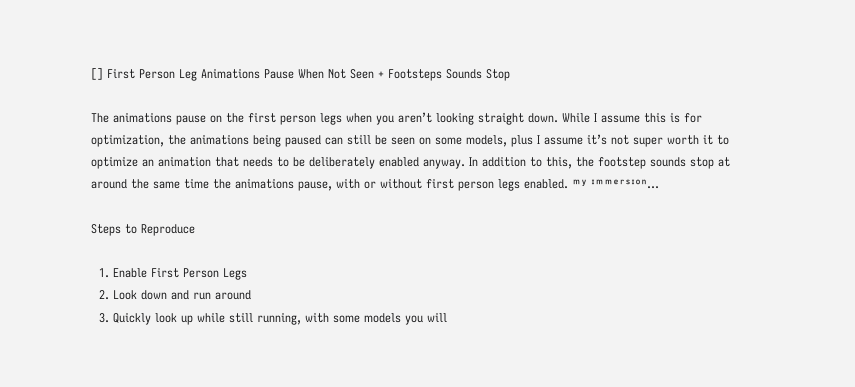[] First Person Leg Animations Pause When Not Seen + Footsteps Sounds Stop

The animations pause on the first person legs when you aren’t looking straight down. While I assume this is for optimization, the animations being paused can still be seen on some models, plus I assume it’s not super worth it to optimize an animation that needs to be deliberately enabled anyway. In addition to this, the footstep sounds stop at around the same time the animations pause, with or without first person legs enabled. ᵐʸ ᶦᵐᵐᵉʳˢᶦᵒⁿ…

Steps to Reproduce

  1. Enable First Person Legs
  2. Look down and run around
  3. Quickly look up while still running, with some models you will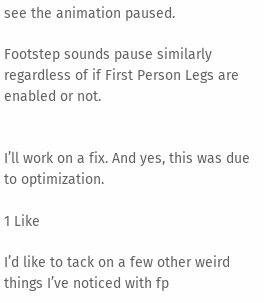see the animation paused.

Footstep sounds pause similarly regardless of if First Person Legs are enabled or not.


I’ll work on a fix. And yes, this was due to optimization.

1 Like

I’d like to tack on a few other weird things I’ve noticed with fp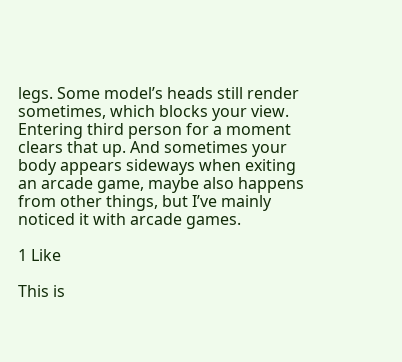legs. Some model’s heads still render sometimes, which blocks your view. Entering third person for a moment clears that up. And sometimes your body appears sideways when exiting an arcade game, maybe also happens from other things, but I’ve mainly noticed it with arcade games.

1 Like

This is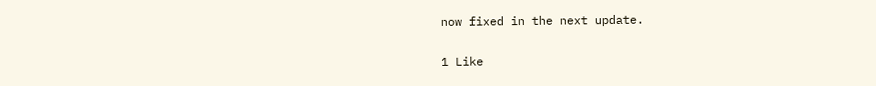now fixed in the next update.

1 Like